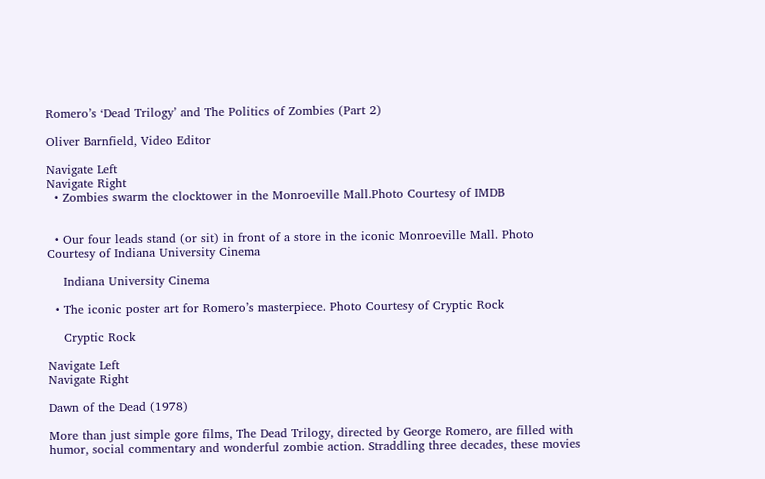Romero’s ‘Dead Trilogy’ and The Politics of Zombies (Part 2)

Oliver Barnfield, Video Editor

Navigate Left
Navigate Right
  • Zombies swarm the clocktower in the Monroeville Mall.Photo Courtesy of IMDB


  • Our four leads stand (or sit) in front of a store in the iconic Monroeville Mall. Photo Courtesy of Indiana University Cinema

    Indiana University Cinema

  • The iconic poster art for Romero’s masterpiece. Photo Courtesy of Cryptic Rock

    Cryptic Rock

Navigate Left
Navigate Right

Dawn of the Dead (1978)

More than just simple gore films, The Dead Trilogy, directed by George Romero, are filled with humor, social commentary and wonderful zombie action. Straddling three decades, these movies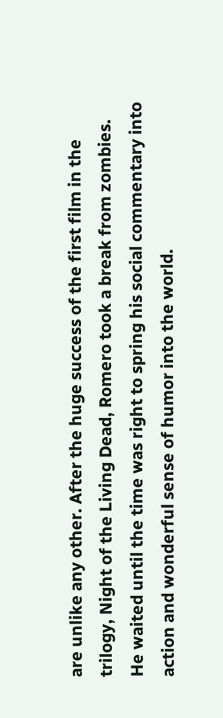are unlike any other. After the huge success of the first film in the trilogy, Night of the Living Dead, Romero took a break from zombies. He waited until the time was right to spring his social commentary into action and wonderful sense of humor into the world.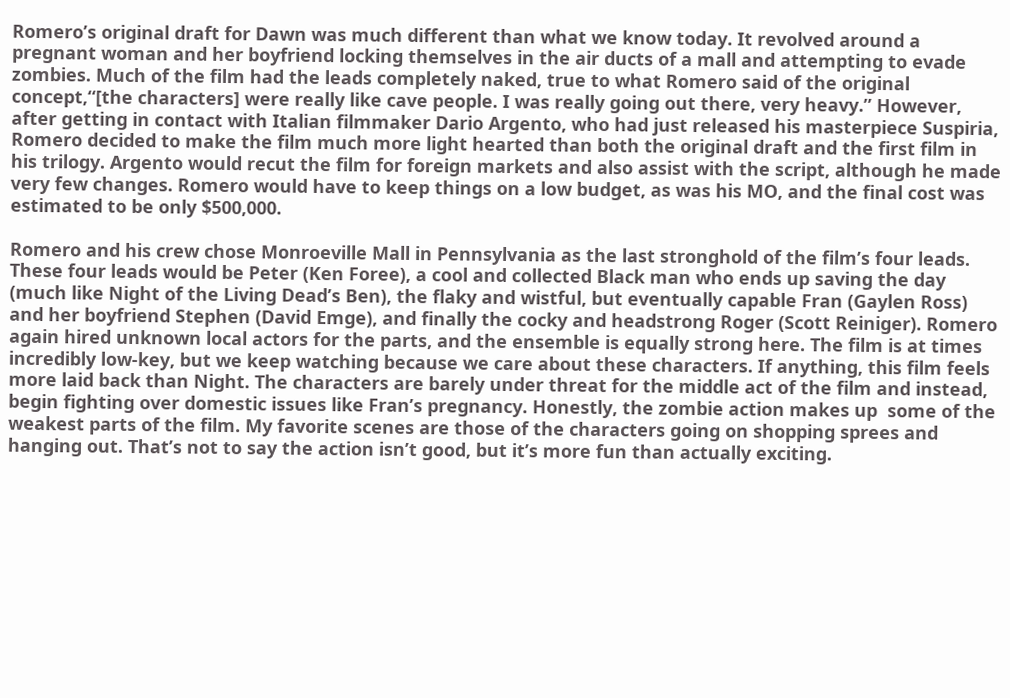Romero’s original draft for Dawn was much different than what we know today. It revolved around a pregnant woman and her boyfriend locking themselves in the air ducts of a mall and attempting to evade zombies. Much of the film had the leads completely naked, true to what Romero said of the original concept,“[the characters] were really like cave people. I was really going out there, very heavy.” However, after getting in contact with Italian filmmaker Dario Argento, who had just released his masterpiece Suspiria, Romero decided to make the film much more light hearted than both the original draft and the first film in his trilogy. Argento would recut the film for foreign markets and also assist with the script, although he made very few changes. Romero would have to keep things on a low budget, as was his MO, and the final cost was estimated to be only $500,000.

Romero and his crew chose Monroeville Mall in Pennsylvania as the last stronghold of the film’s four leads. These four leads would be Peter (Ken Foree), a cool and collected Black man who ends up saving the day (much like Night of the Living Dead’s Ben), the flaky and wistful, but eventually capable Fran (Gaylen Ross) and her boyfriend Stephen (David Emge), and finally the cocky and headstrong Roger (Scott Reiniger). Romero again hired unknown local actors for the parts, and the ensemble is equally strong here. The film is at times incredibly low-key, but we keep watching because we care about these characters. If anything, this film feels more laid back than Night. The characters are barely under threat for the middle act of the film and instead, begin fighting over domestic issues like Fran’s pregnancy. Honestly, the zombie action makes up  some of the weakest parts of the film. My favorite scenes are those of the characters going on shopping sprees and hanging out. That’s not to say the action isn’t good, but it’s more fun than actually exciting.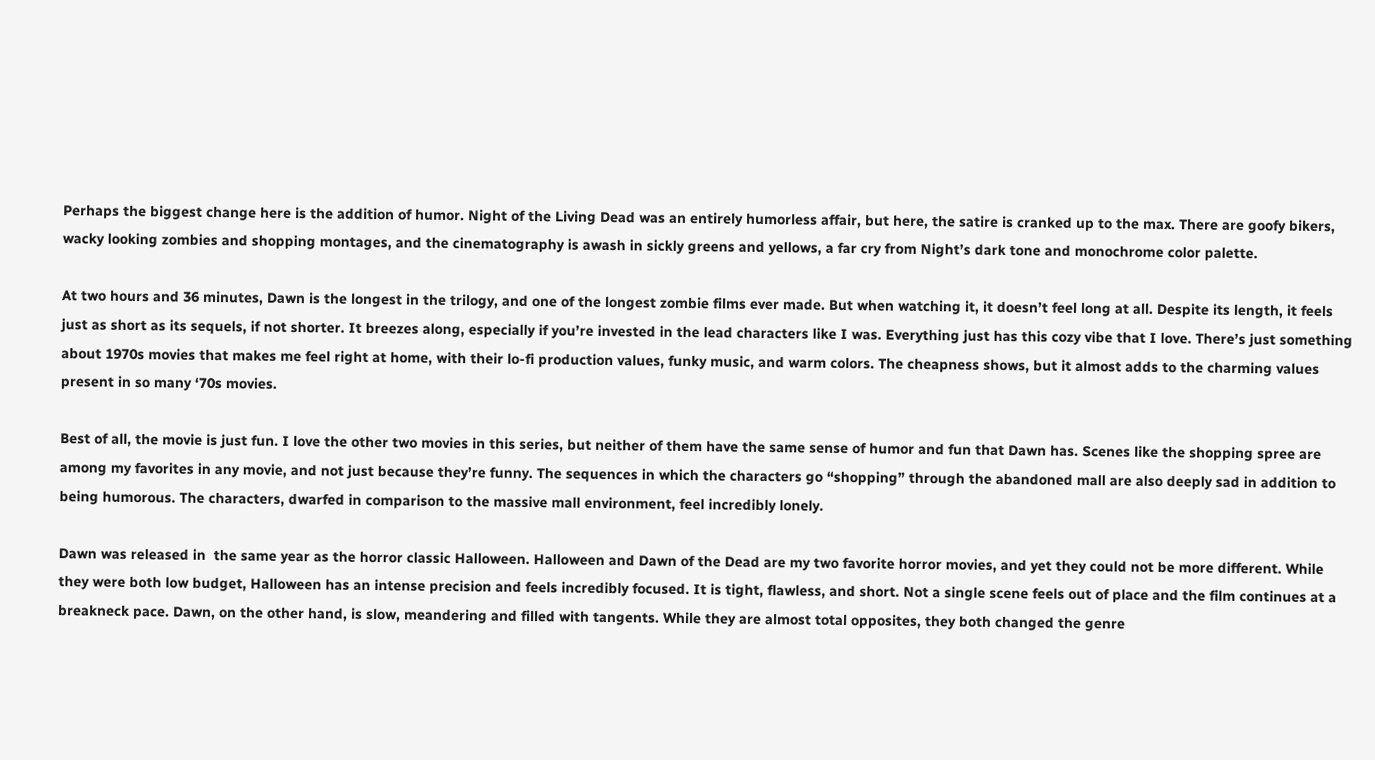Perhaps the biggest change here is the addition of humor. Night of the Living Dead was an entirely humorless affair, but here, the satire is cranked up to the max. There are goofy bikers, wacky looking zombies and shopping montages, and the cinematography is awash in sickly greens and yellows, a far cry from Night’s dark tone and monochrome color palette.

At two hours and 36 minutes, Dawn is the longest in the trilogy, and one of the longest zombie films ever made. But when watching it, it doesn’t feel long at all. Despite its length, it feels just as short as its sequels, if not shorter. It breezes along, especially if you’re invested in the lead characters like I was. Everything just has this cozy vibe that I love. There’s just something about 1970s movies that makes me feel right at home, with their lo-fi production values, funky music, and warm colors. The cheapness shows, but it almost adds to the charming values present in so many ‘70s movies.

Best of all, the movie is just fun. I love the other two movies in this series, but neither of them have the same sense of humor and fun that Dawn has. Scenes like the shopping spree are among my favorites in any movie, and not just because they’re funny. The sequences in which the characters go “shopping” through the abandoned mall are also deeply sad in addition to being humorous. The characters, dwarfed in comparison to the massive mall environment, feel incredibly lonely.

Dawn was released in  the same year as the horror classic Halloween. Halloween and Dawn of the Dead are my two favorite horror movies, and yet they could not be more different. While they were both low budget, Halloween has an intense precision and feels incredibly focused. It is tight, flawless, and short. Not a single scene feels out of place and the film continues at a breakneck pace. Dawn, on the other hand, is slow, meandering and filled with tangents. While they are almost total opposites, they both changed the genre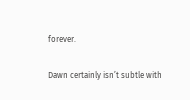forever.

Dawn certainly isn’t subtle with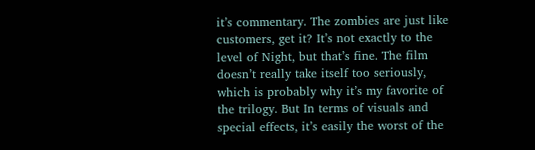it’s commentary. The zombies are just like customers, get it? It’s not exactly to the level of Night, but that’s fine. The film doesn’t really take itself too seriously, which is probably why it’s my favorite of the trilogy. But In terms of visuals and special effects, it’s easily the worst of the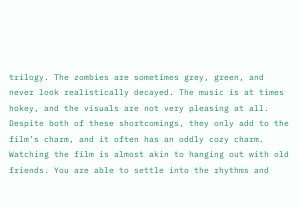trilogy. The zombies are sometimes grey, green, and never look realistically decayed. The music is at times hokey, and the visuals are not very pleasing at all. Despite both of these shortcomings, they only add to the film’s charm, and it often has an oddly cozy charm. Watching the film is almost akin to hanging out with old friends. You are able to settle into the rhythms and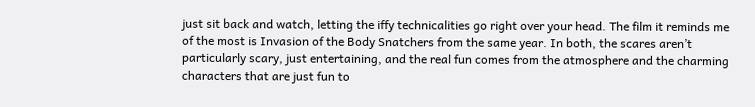just sit back and watch, letting the iffy technicalities go right over your head. The film it reminds me of the most is Invasion of the Body Snatchers from the same year. In both, the scares aren’t particularly scary, just entertaining, and the real fun comes from the atmosphere and the charming characters that are just fun to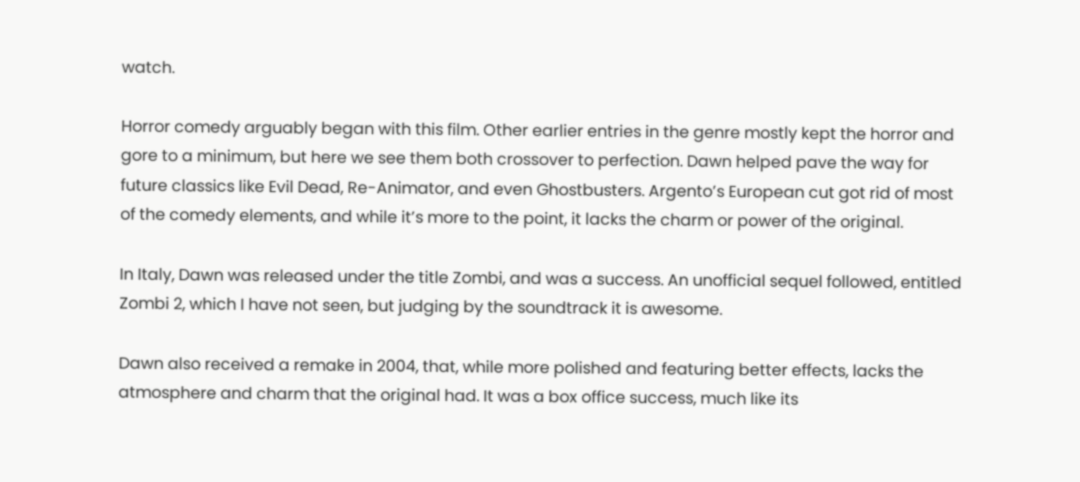watch.

Horror comedy arguably began with this film. Other earlier entries in the genre mostly kept the horror and gore to a minimum, but here we see them both crossover to perfection. Dawn helped pave the way for future classics like Evil Dead, Re-Animator, and even Ghostbusters. Argento’s European cut got rid of most of the comedy elements, and while it’s more to the point, it lacks the charm or power of the original.

In Italy, Dawn was released under the title Zombi, and was a success. An unofficial sequel followed, entitled Zombi 2, which I have not seen, but judging by the soundtrack it is awesome.

Dawn also received a remake in 2004, that, while more polished and featuring better effects, lacks the atmosphere and charm that the original had. It was a box office success, much like its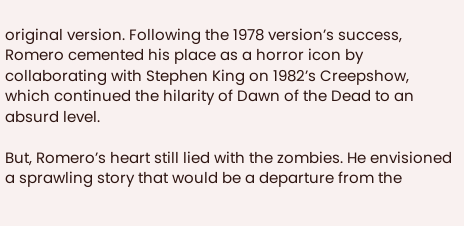original version. Following the 1978 version’s success, Romero cemented his place as a horror icon by collaborating with Stephen King on 1982’s Creepshow, which continued the hilarity of Dawn of the Dead to an absurd level.

But, Romero’s heart still lied with the zombies. He envisioned a sprawling story that would be a departure from the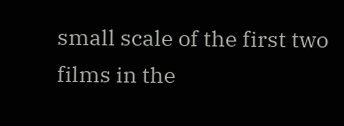small scale of the first two films in the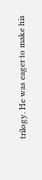trilogy. He was eager to make his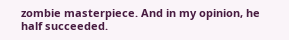zombie masterpiece. And in my opinion, he half succeeded.